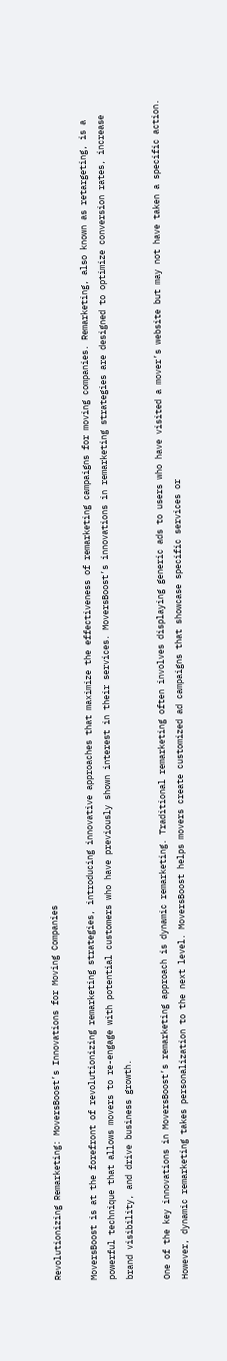Revolutionizing Remarketing: MoversBoost’s Innovations for Moving Companies

MoversBoost is at the forefront of revolutionizing remarketing strategies, introducing innovative approaches that maximize the effectiveness of remarketing campaigns for moving companies. Remarketing, also known as retargeting, is a powerful technique that allows movers to re-engage with potential customers who have previously shown interest in their services. MoversBoost’s innovations in remarketing strategies are designed to optimize conversion rates, increase brand visibility, and drive business growth.

One of the key innovations in MoversBoost’s remarketing approach is dynamic remarketing. Traditional remarketing often involves displaying generic ads to users who have visited a mover’s website but may not have taken a specific action. However, dynamic remarketing takes personalization to the next level. MoversBoost helps movers create customized ad campaigns that showcase specific services or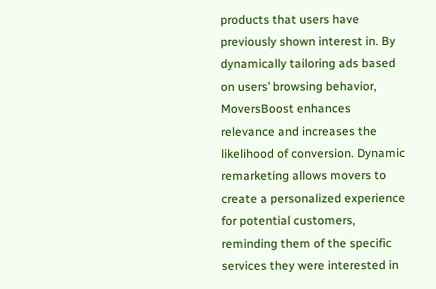products that users have previously shown interest in. By dynamically tailoring ads based on users’ browsing behavior, MoversBoost enhances relevance and increases the likelihood of conversion. Dynamic remarketing allows movers to create a personalized experience for potential customers, reminding them of the specific services they were interested in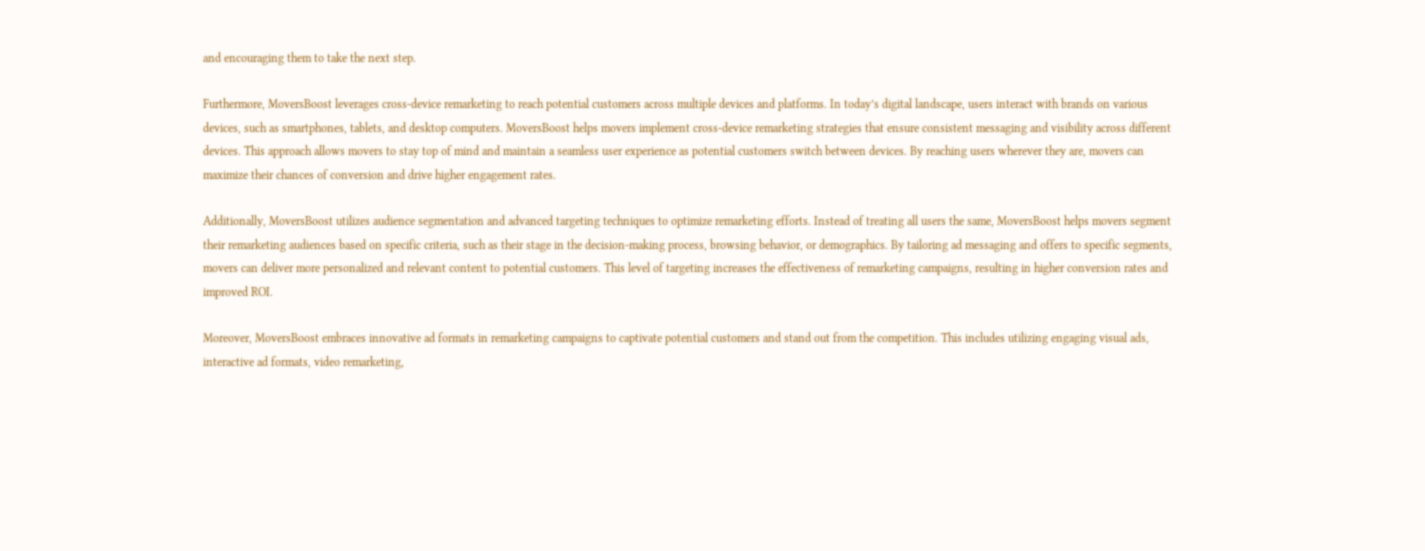and encouraging them to take the next step.

Furthermore, MoversBoost leverages cross-device remarketing to reach potential customers across multiple devices and platforms. In today’s digital landscape, users interact with brands on various devices, such as smartphones, tablets, and desktop computers. MoversBoost helps movers implement cross-device remarketing strategies that ensure consistent messaging and visibility across different devices. This approach allows movers to stay top of mind and maintain a seamless user experience as potential customers switch between devices. By reaching users wherever they are, movers can maximize their chances of conversion and drive higher engagement rates.

Additionally, MoversBoost utilizes audience segmentation and advanced targeting techniques to optimize remarketing efforts. Instead of treating all users the same, MoversBoost helps movers segment their remarketing audiences based on specific criteria, such as their stage in the decision-making process, browsing behavior, or demographics. By tailoring ad messaging and offers to specific segments, movers can deliver more personalized and relevant content to potential customers. This level of targeting increases the effectiveness of remarketing campaigns, resulting in higher conversion rates and improved ROI.

Moreover, MoversBoost embraces innovative ad formats in remarketing campaigns to captivate potential customers and stand out from the competition. This includes utilizing engaging visual ads, interactive ad formats, video remarketing,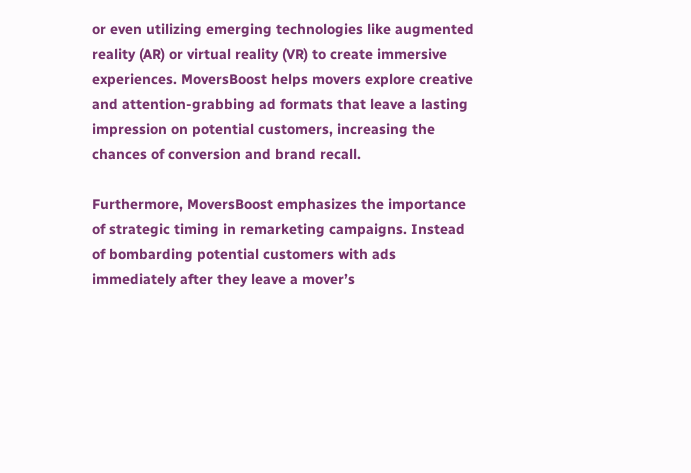or even utilizing emerging technologies like augmented reality (AR) or virtual reality (VR) to create immersive experiences. MoversBoost helps movers explore creative and attention-grabbing ad formats that leave a lasting impression on potential customers, increasing the chances of conversion and brand recall.

Furthermore, MoversBoost emphasizes the importance of strategic timing in remarketing campaigns. Instead of bombarding potential customers with ads immediately after they leave a mover’s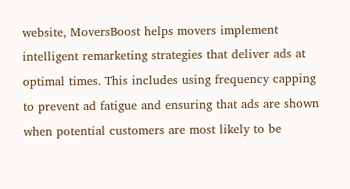website, MoversBoost helps movers implement intelligent remarketing strategies that deliver ads at optimal times. This includes using frequency capping to prevent ad fatigue and ensuring that ads are shown when potential customers are most likely to be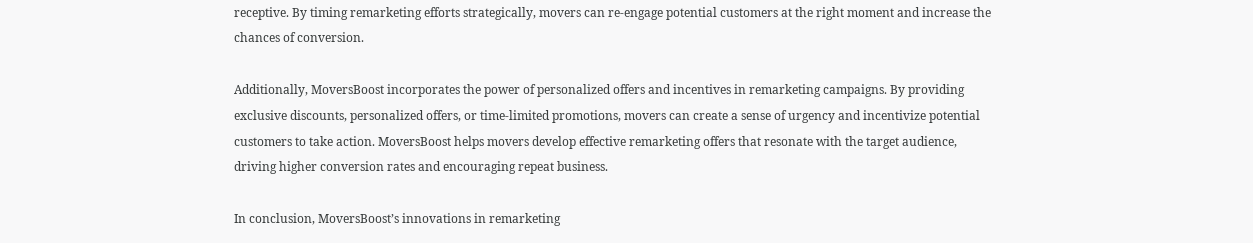receptive. By timing remarketing efforts strategically, movers can re-engage potential customers at the right moment and increase the chances of conversion.

Additionally, MoversBoost incorporates the power of personalized offers and incentives in remarketing campaigns. By providing exclusive discounts, personalized offers, or time-limited promotions, movers can create a sense of urgency and incentivize potential customers to take action. MoversBoost helps movers develop effective remarketing offers that resonate with the target audience, driving higher conversion rates and encouraging repeat business.

In conclusion, MoversBoost’s innovations in remarketing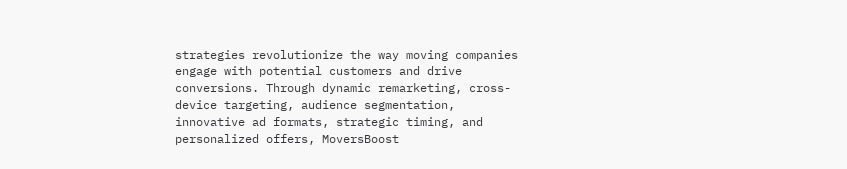strategies revolutionize the way moving companies engage with potential customers and drive conversions. Through dynamic remarketing, cross-device targeting, audience segmentation, innovative ad formats, strategic timing, and personalized offers, MoversBoost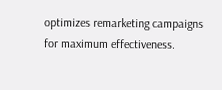optimizes remarketing campaigns for maximum effectiveness.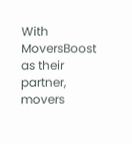With MoversBoost as their partner, movers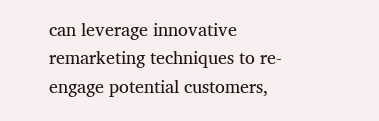can leverage innovative remarketing techniques to re-engage potential customers,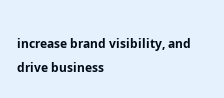increase brand visibility, and drive business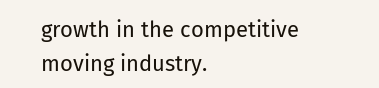growth in the competitive moving industry.